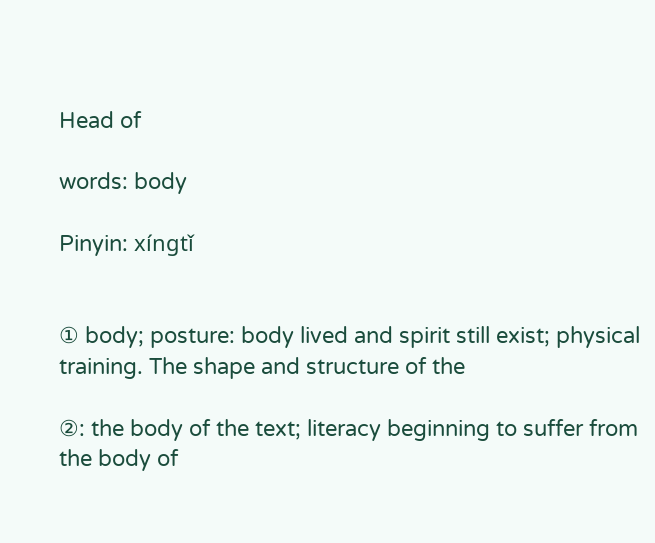Head of

words: body

Pinyin: xíngtǐ


① body; posture: body lived and spirit still exist; physical training. The shape and structure of the

②: the body of the text; literacy beginning to suffer from the body of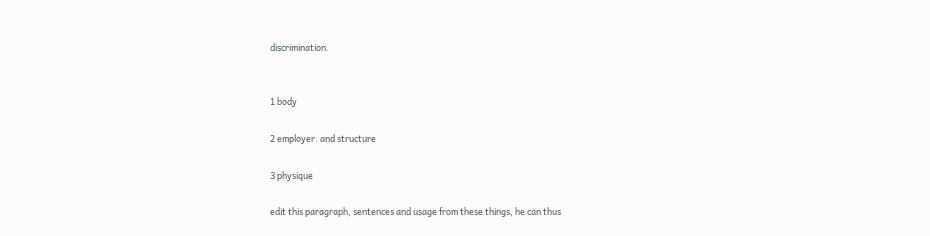discrimination.


1 body

2 employer. and structure

3 physique

edit this paragraph, sentences and usage from these things, he can thus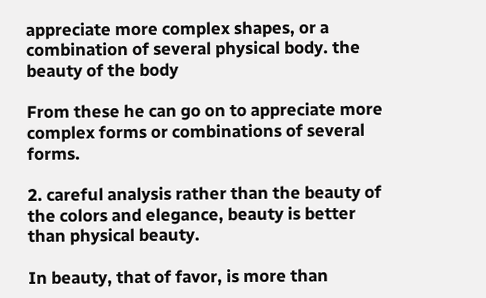appreciate more complex shapes, or a combination of several physical body. the beauty of the body

From these he can go on to appreciate more complex forms or combinations of several forms.

2. careful analysis rather than the beauty of the colors and elegance, beauty is better than physical beauty.

In beauty, that of favor, is more than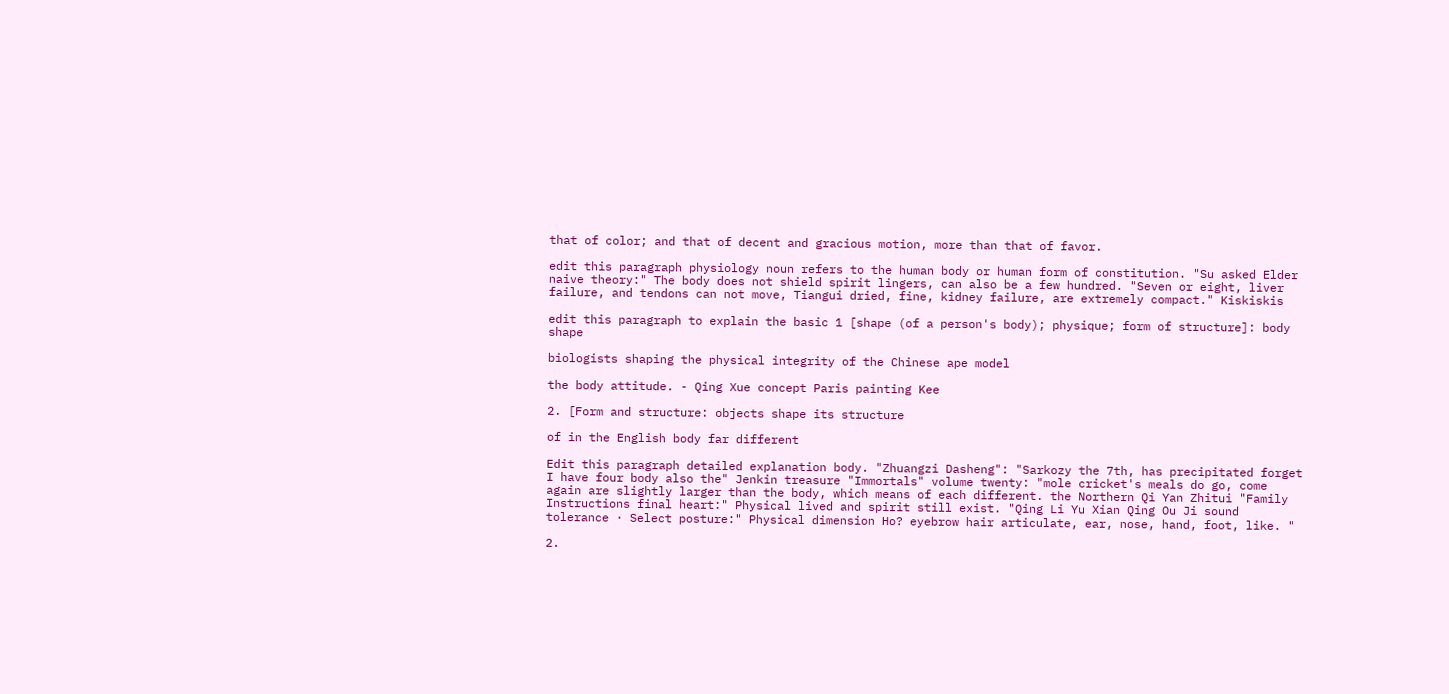that of color; and that of decent and gracious motion, more than that of favor.

edit this paragraph physiology noun refers to the human body or human form of constitution. "Su asked Elder naive theory:" The body does not shield spirit lingers, can also be a few hundred. "Seven or eight, liver failure, and tendons can not move, Tiangui dried, fine, kidney failure, are extremely compact." Kiskiskis

edit this paragraph to explain the basic 1 [shape (of a person's body); physique; form of structure]: body shape

biologists shaping the physical integrity of the Chinese ape model

the body attitude. - Qing Xue concept Paris painting Kee

2. [Form and structure: objects shape its structure

of in the English body far different

Edit this paragraph detailed explanation body. "Zhuangzi Dasheng": "Sarkozy the 7th, has precipitated forget I have four body also the" Jenkin treasure "Immortals" volume twenty: "mole cricket's meals do go, come again are slightly larger than the body, which means of each different. the Northern Qi Yan Zhitui "Family Instructions final heart:" Physical lived and spirit still exist. "Qing Li Yu Xian Qing Ou Ji sound tolerance · Select posture:" Physical dimension Ho? eyebrow hair articulate, ear, nose, hand, foot, like. "

2.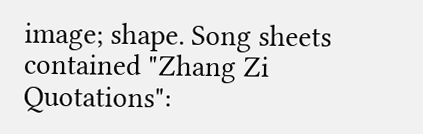image; shape. Song sheets contained "Zhang Zi Quotations":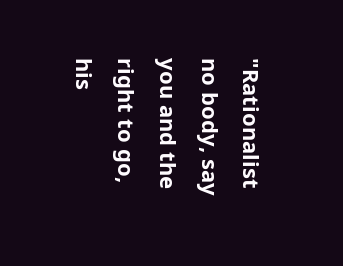"Rationalist no body, say you and the right to go, his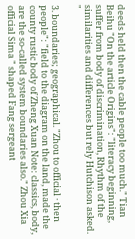deeds held then the cable people too much." Tian Beihu "On the article Origins": "literacy beginning, suffer from body of discrimination, Rhythm of the similarities and differences but rely Hutchison asked. "

3. boundaries; geographical. "Zhou to official · then people": "field to the diagram on the land, made the county rustic body of Zheng Xuan Note: classics, body, are the so-called system boundaries also." Zhou Xia official Sima " shaped Fang sergeant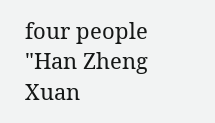four people "Han Zheng Xuan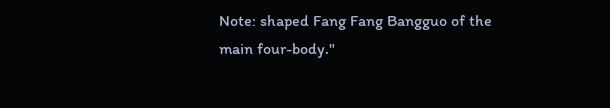Note: shaped Fang Fang Bangguo of the main four-body."